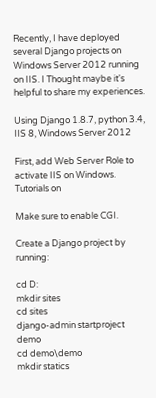Recently, I have deployed several Django projects on Windows Server 2012 running on IIS. I Thought maybe it's helpful to share my experiences.

Using Django 1.8.7, python 3.4, IIS 8, Windows Server 2012

First, add Web Server Role to activate IIS on Windows. Tutorials on

Make sure to enable CGI.

Create a Django project by running:

cd D:
mkdir sites
cd sites
django-admin startproject demo
cd demo\demo
mkdir statics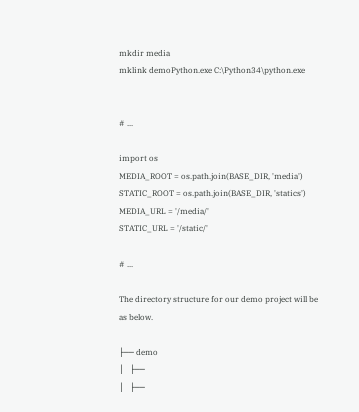mkdir media
mklink demoPython.exe C:\Python34\python.exe


# ...

import os
MEDIA_ROOT = os.path.join(BASE_DIR, 'media')
STATIC_ROOT = os.path.join(BASE_DIR, 'statics')
MEDIA_URL = '/media/'
STATIC_URL = '/static/'

# ...

The directory structure for our demo project will be as below.

├── demo
│   ├──
│   ├──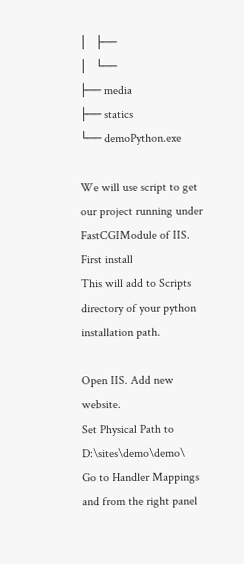│   ├──
│   └──
├── media
├── statics
└── demoPython.exe

We will use script to get our project running under FastCGIModule of IIS.
First install
This will add to Scripts directory of your python installation path.

Open IIS. Add new website.
Set Physical Path to D:\sites\demo\demo\
Go to Handler Mappings and from the right panel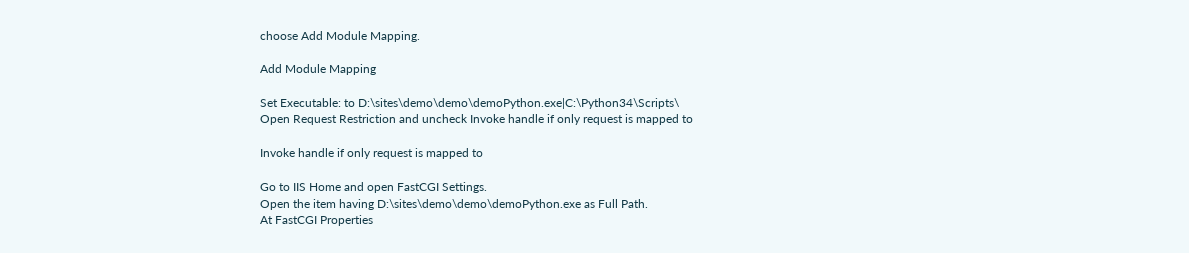choose Add Module Mapping.

Add Module Mapping

Set Executable: to D:\sites\demo\demo\demoPython.exe|C:\Python34\Scripts\
Open Request Restriction and uncheck Invoke handle if only request is mapped to

Invoke handle if only request is mapped to

Go to IIS Home and open FastCGI Settings.
Open the item having D:\sites\demo\demo\demoPython.exe as Full Path.
At FastCGI Properties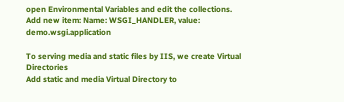open Environmental Variables and edit the collections.
Add new item: Name: WSGI_HANDLER, value: demo.wsgi.application

To serving media and static files by IIS, we create Virtual Directories
Add static and media Virtual Directory to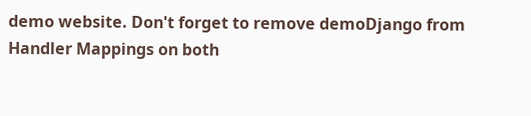demo website. Don't forget to remove demoDjango from Handler Mappings on both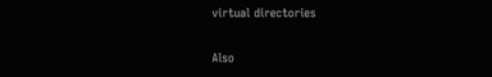virtual directories

Also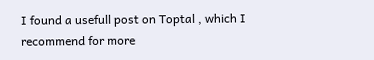I found a usefull post on Toptal , which I recommend for more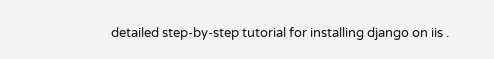detailed step-by-step tutorial for installing django on iis .